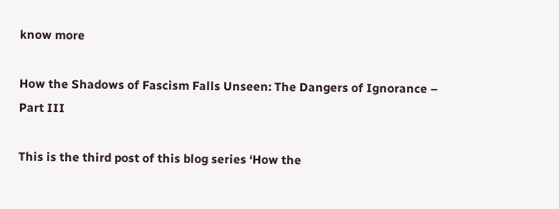know more

How the Shadows of Fascism Falls Unseen: The Dangers of Ignorance – Part III

This is the third post of this blog series ‘How the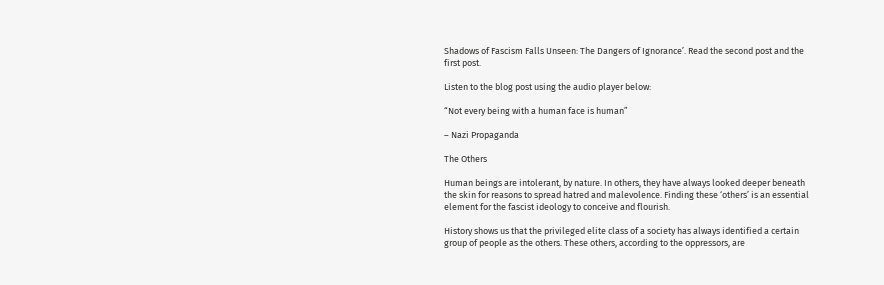Shadows of Fascism Falls Unseen: The Dangers of Ignorance’. Read the second post and the first post.

Listen to the blog post using the audio player below:

“Not every being with a human face is human”

– Nazi Propaganda

The Others

Human beings are intolerant, by nature. In others, they have always looked deeper beneath the skin for reasons to spread hatred and malevolence. Finding these ‘others’ is an essential element for the fascist ideology to conceive and flourish.

History shows us that the privileged elite class of a society has always identified a certain group of people as the others. These others, according to the oppressors, are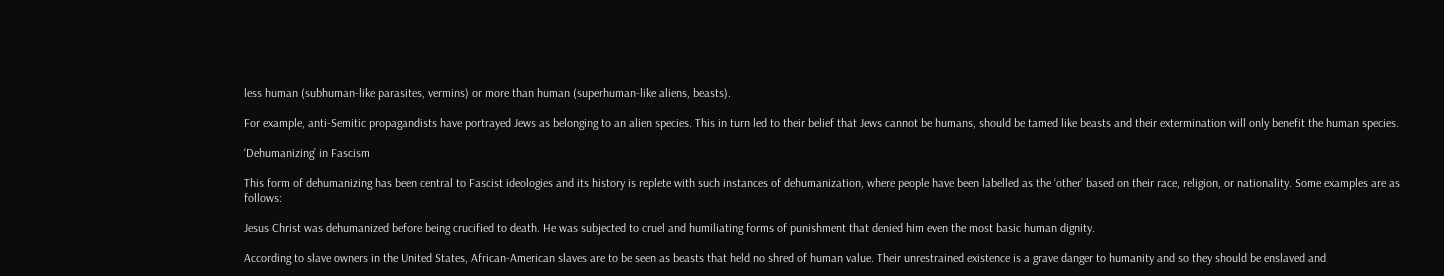less human (subhuman-like parasites, vermins) or more than human (superhuman-like aliens, beasts).

For example, anti-Semitic propagandists have portrayed Jews as belonging to an alien species. This in turn led to their belief that Jews cannot be humans, should be tamed like beasts and their extermination will only benefit the human species.

‘Dehumanizing’ in Fascism

This form of dehumanizing has been central to Fascist ideologies and its history is replete with such instances of dehumanization, where people have been labelled as the ‘other’ based on their race, religion, or nationality. Some examples are as follows:

Jesus Christ was dehumanized before being crucified to death. He was subjected to cruel and humiliating forms of punishment that denied him even the most basic human dignity.

According to slave owners in the United States, African-American slaves are to be seen as beasts that held no shred of human value. Their unrestrained existence is a grave danger to humanity and so they should be enslaved and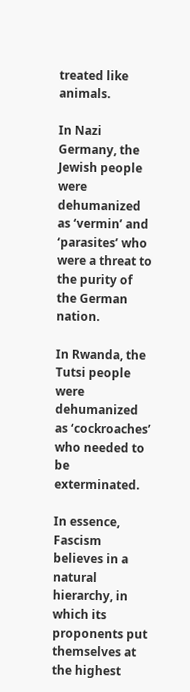treated like animals.

In Nazi Germany, the Jewish people were dehumanized as ‘vermin’ and ‘parasites’ who were a threat to the purity of the German nation.

In Rwanda, the Tutsi people were dehumanized as ‘cockroaches’ who needed to be exterminated.

In essence, Fascism believes in a natural hierarchy, in which its proponents put themselves at the highest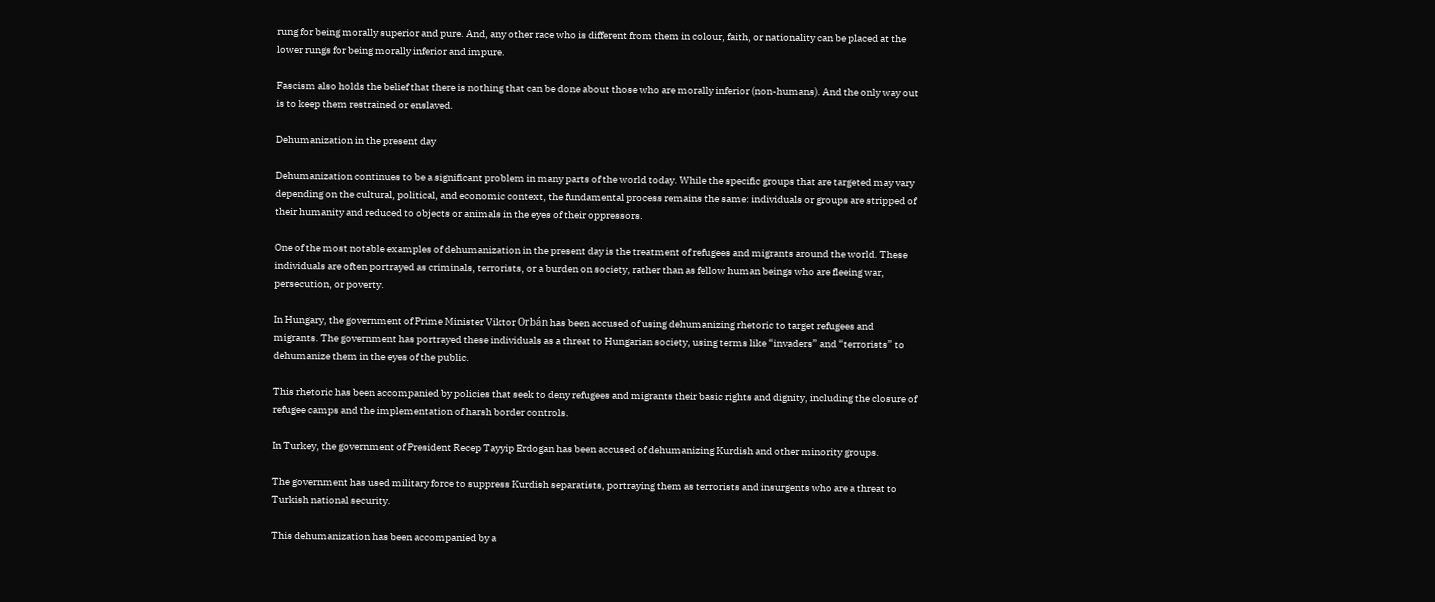rung for being morally superior and pure. And, any other race who is different from them in colour, faith, or nationality can be placed at the lower rungs for being morally inferior and impure.

Fascism also holds the belief that there is nothing that can be done about those who are morally inferior (non-humans). And the only way out is to keep them restrained or enslaved.

Dehumanization in the present day

Dehumanization continues to be a significant problem in many parts of the world today. While the specific groups that are targeted may vary depending on the cultural, political, and economic context, the fundamental process remains the same: individuals or groups are stripped of their humanity and reduced to objects or animals in the eyes of their oppressors.

One of the most notable examples of dehumanization in the present day is the treatment of refugees and migrants around the world. These individuals are often portrayed as criminals, terrorists, or a burden on society, rather than as fellow human beings who are fleeing war, persecution, or poverty.

In Hungary, the government of Prime Minister Viktor Orbán has been accused of using dehumanizing rhetoric to target refugees and migrants. The government has portrayed these individuals as a threat to Hungarian society, using terms like “invaders” and “terrorists” to dehumanize them in the eyes of the public.

This rhetoric has been accompanied by policies that seek to deny refugees and migrants their basic rights and dignity, including the closure of refugee camps and the implementation of harsh border controls.

In Turkey, the government of President Recep Tayyip Erdogan has been accused of dehumanizing Kurdish and other minority groups.

The government has used military force to suppress Kurdish separatists, portraying them as terrorists and insurgents who are a threat to Turkish national security.

This dehumanization has been accompanied by a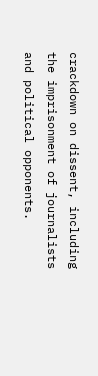crackdown on dissent, including the imprisonment of journalists and political opponents.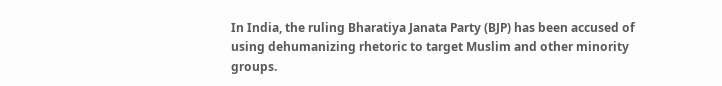In India, the ruling Bharatiya Janata Party (BJP) has been accused of using dehumanizing rhetoric to target Muslim and other minority groups.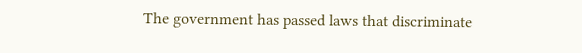The government has passed laws that discriminate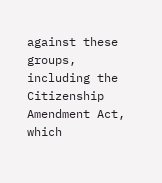against these groups, including the Citizenship Amendment Act, which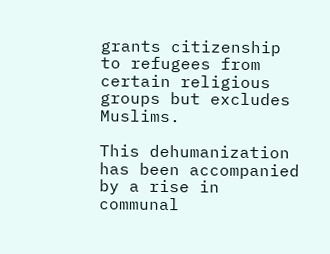grants citizenship to refugees from certain religious groups but excludes Muslims.

This dehumanization has been accompanied by a rise in communal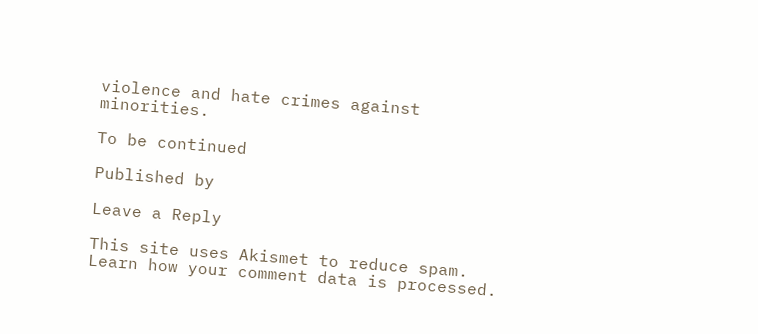violence and hate crimes against minorities.

To be continued

Published by

Leave a Reply

This site uses Akismet to reduce spam. Learn how your comment data is processed.